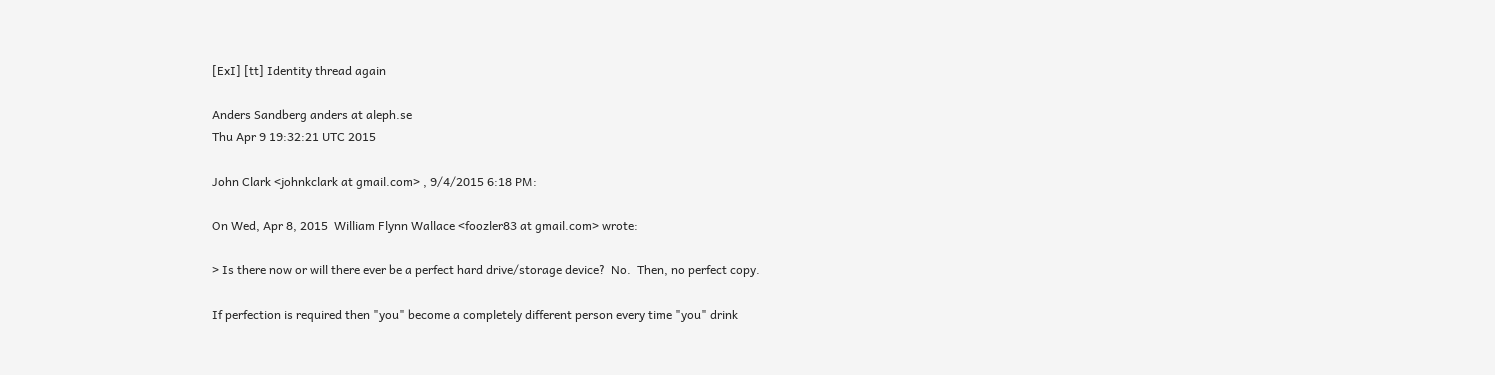[ExI] [tt] Identity thread again

Anders Sandberg anders at aleph.se
Thu Apr 9 19:32:21 UTC 2015

John Clark <johnkclark at gmail.com> , 9/4/2015 6:18 PM:

On Wed, Apr 8, 2015  William Flynn Wallace <foozler83 at gmail.com> wrote:

> Is there now or will there ever be a perfect hard drive/storage device?  No.  Then, no perfect copy.

If perfection is required then "you" become a completely different person every time "you" drink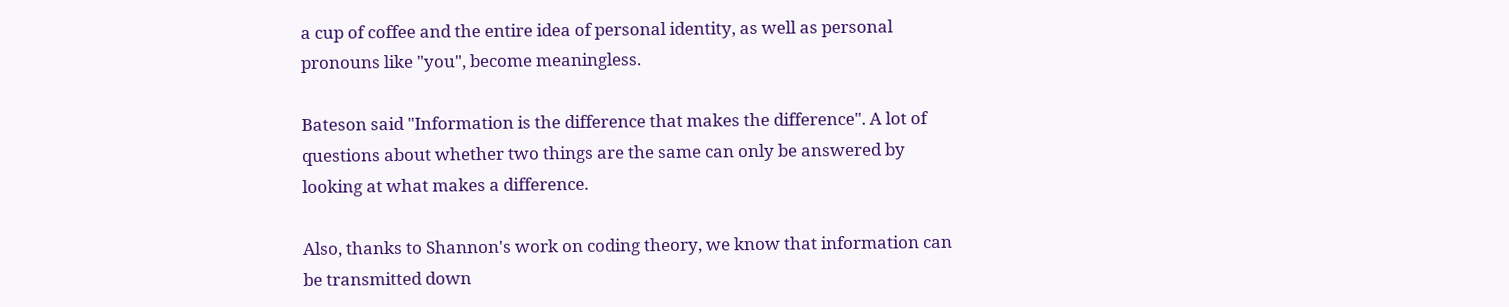a cup of coffee and the entire idea of personal identity, as well as personal pronouns like "you", become meaningless.

Bateson said "Information is the difference that makes the difference". A lot of questions about whether two things are the same can only be answered by looking at what makes a difference.

Also, thanks to Shannon's work on coding theory, we know that information can be transmitted down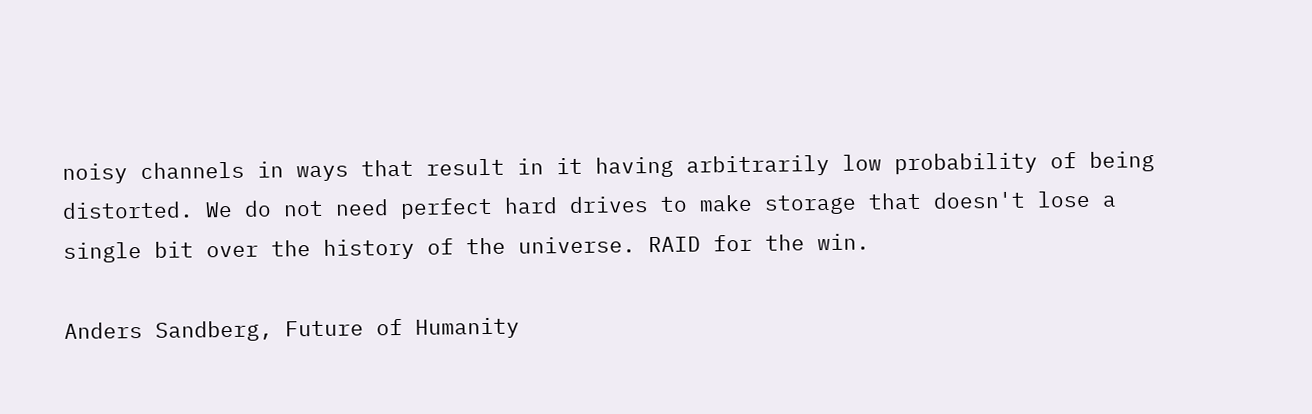noisy channels in ways that result in it having arbitrarily low probability of being distorted. We do not need perfect hard drives to make storage that doesn't lose a single bit over the history of the universe. RAID for the win.

Anders Sandberg, Future of Humanity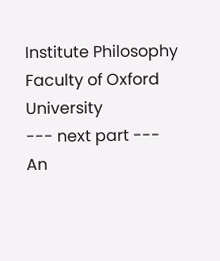Institute Philosophy Faculty of Oxford University
--- next part ---
An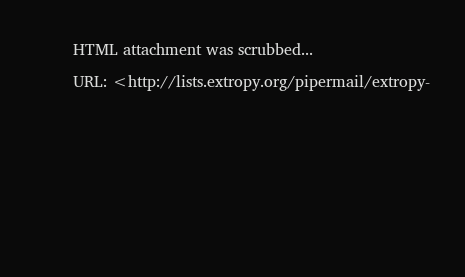HTML attachment was scrubbed...
URL: <http://lists.extropy.org/pipermail/extropy-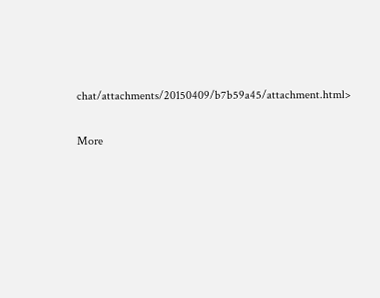chat/attachments/20150409/b7b59a45/attachment.html>

More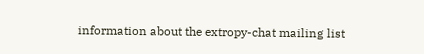information about the extropy-chat mailing list